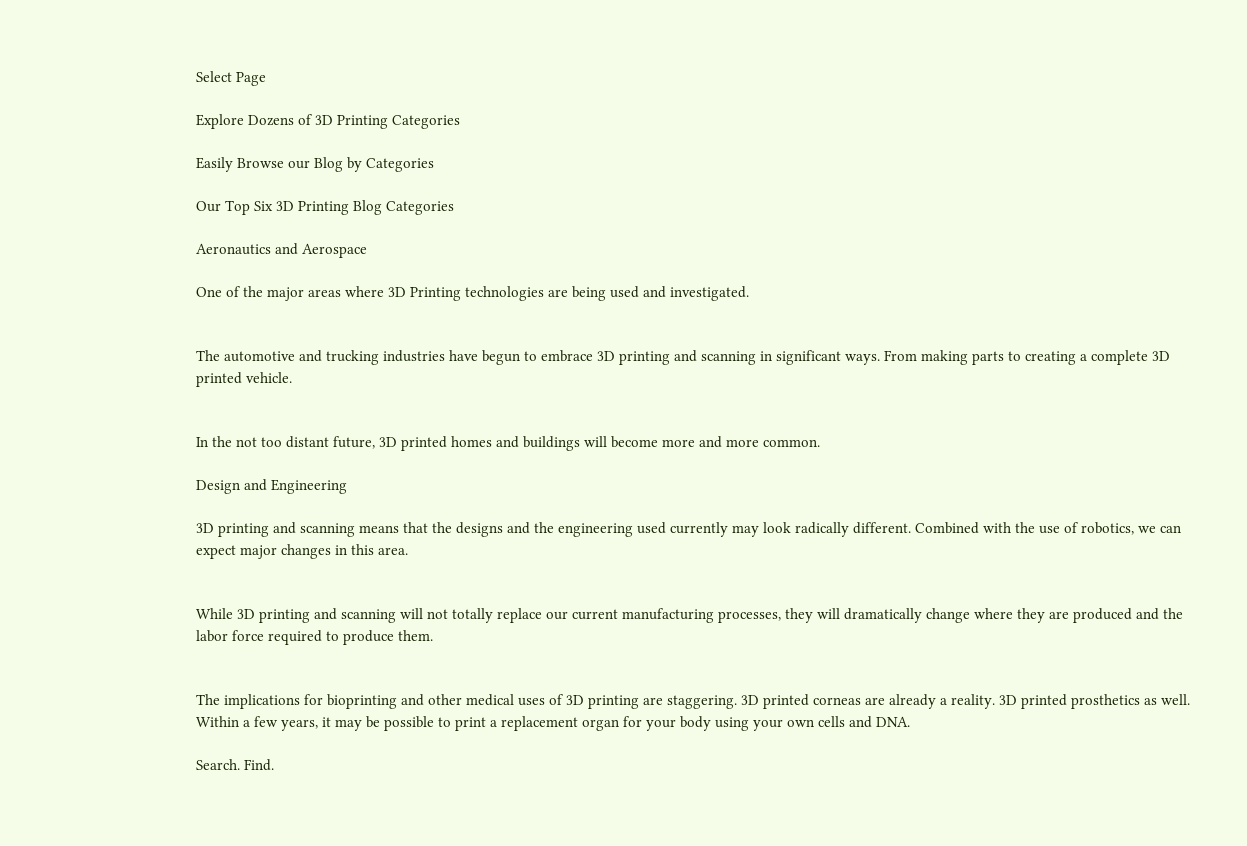Select Page

Explore Dozens of 3D Printing Categories

Easily Browse our Blog by Categories

Our Top Six 3D Printing Blog Categories

Aeronautics and Aerospace

One of the major areas where 3D Printing technologies are being used and investigated.


The automotive and trucking industries have begun to embrace 3D printing and scanning in significant ways. From making parts to creating a complete 3D printed vehicle.


In the not too distant future, 3D printed homes and buildings will become more and more common.

Design and Engineering

3D printing and scanning means that the designs and the engineering used currently may look radically different. Combined with the use of robotics, we can expect major changes in this area.


While 3D printing and scanning will not totally replace our current manufacturing processes, they will dramatically change where they are produced and the labor force required to produce them.


The implications for bioprinting and other medical uses of 3D printing are staggering. 3D printed corneas are already a reality. 3D printed prosthetics as well. Within a few years, it may be possible to print a replacement organ for your body using your own cells and DNA.

Search. Find.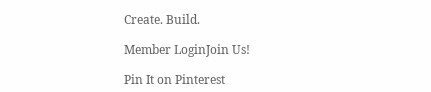Create. Build.

Member LoginJoin Us!

Pin It on Pinterest